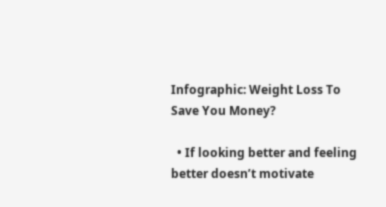Infographic: Weight Loss To Save You Money?

  • If looking better and feeling better doesn’t motivate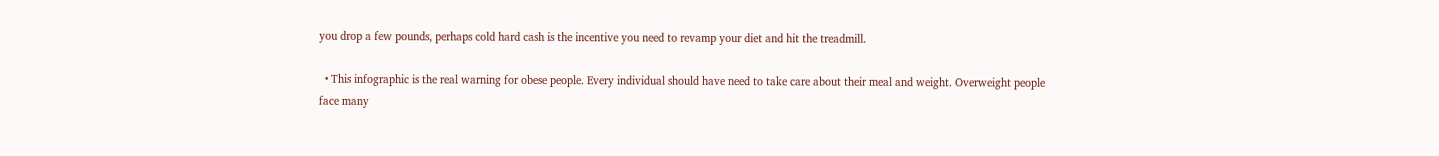you drop a few pounds, perhaps cold hard cash is the incentive you need to revamp your diet and hit the treadmill.

  • This infographic is the real warning for obese people. Every individual should have need to take care about their meal and weight. Overweight people face many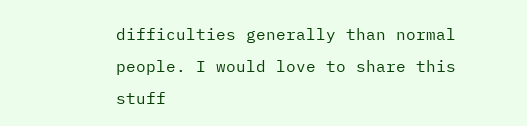difficulties generally than normal people. I would love to share this stuff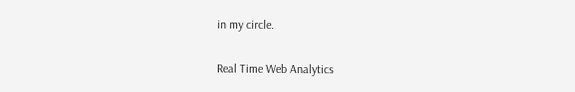in my circle.

Real Time Web Analytics